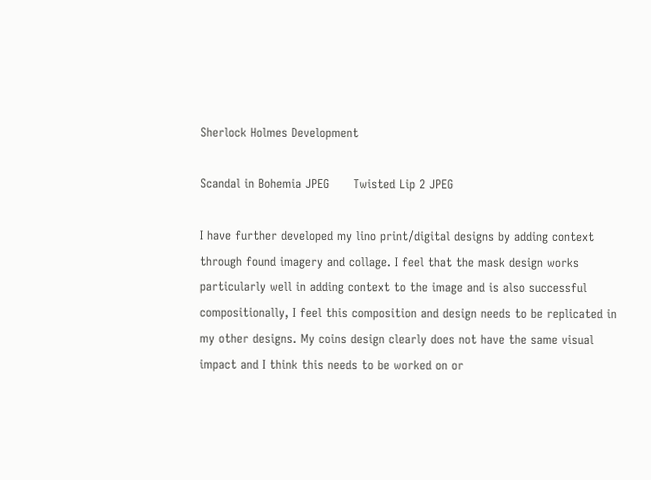Sherlock Holmes Development

Scandal in Bohemia JPEG      Twisted Lip 2 JPEG

I have further developed my lino print/digital designs by adding context through found imagery and collage. I feel that the mask design works particularly well in adding context to the image and is also successful compositionally, I feel this composition and design needs to be replicated in my other designs. My coins design clearly does not have the same visual impact and I think this needs to be worked on or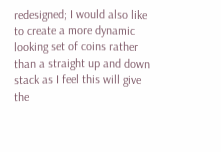redesigned; I would also like to create a more dynamic looking set of coins rather than a straight up and down stack as I feel this will give the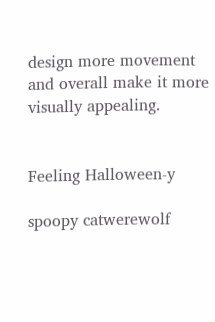design more movement and overall make it more visually appealing.


Feeling Halloween-y

spoopy catwerewolf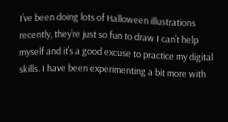I’ve been doing lots of Halloween illustrations recently, they’re just so fun to draw I can’t help myself and it’s a good excuse to practice my digital skills. I have been experimenting a bit more with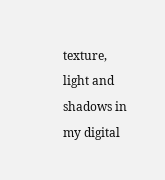texture, light and shadows in my digital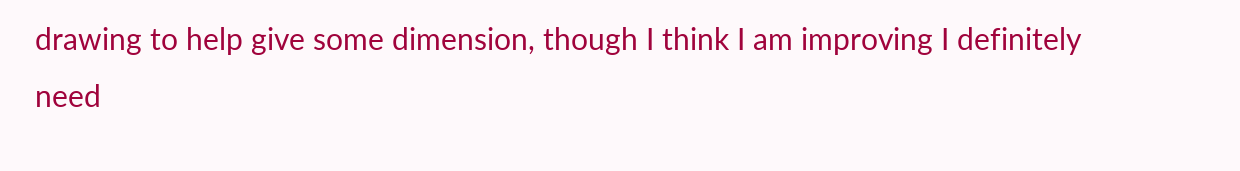drawing to help give some dimension, though I think I am improving I definitely need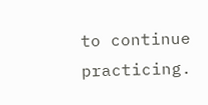to continue practicing.